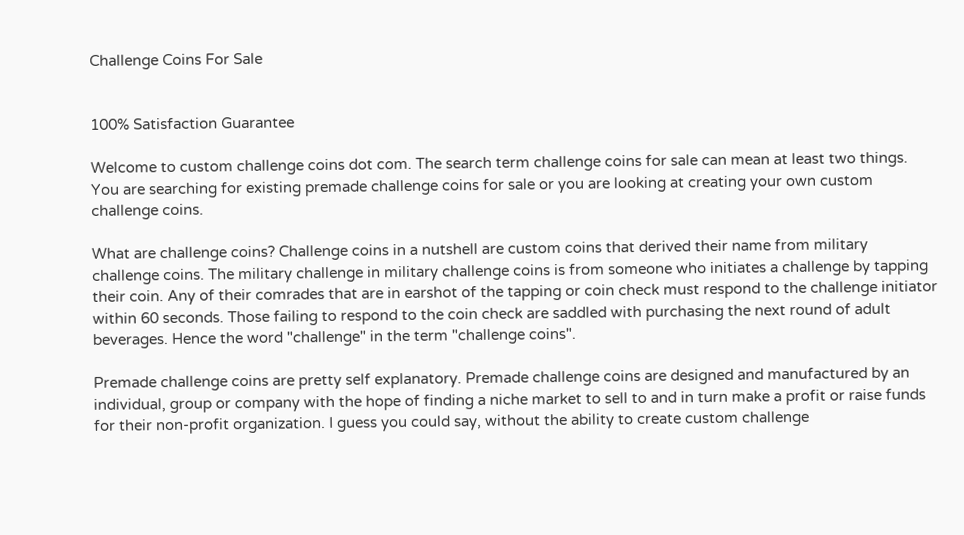Challenge Coins For Sale


100% Satisfaction Guarantee

Welcome to custom challenge coins dot com. The search term challenge coins for sale can mean at least two things. You are searching for existing premade challenge coins for sale or you are looking at creating your own custom challenge coins.

What are challenge coins? Challenge coins in a nutshell are custom coins that derived their name from military challenge coins. The military challenge in military challenge coins is from someone who initiates a challenge by tapping their coin. Any of their comrades that are in earshot of the tapping or coin check must respond to the challenge initiator within 60 seconds. Those failing to respond to the coin check are saddled with purchasing the next round of adult beverages. Hence the word "challenge" in the term "challenge coins".

Premade challenge coins are pretty self explanatory. Premade challenge coins are designed and manufactured by an individual, group or company with the hope of finding a niche market to sell to and in turn make a profit or raise funds for their non-profit organization. I guess you could say, without the ability to create custom challenge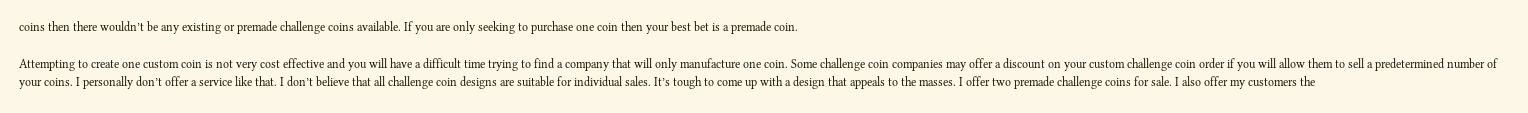coins then there wouldn’t be any existing or premade challenge coins available. If you are only seeking to purchase one coin then your best bet is a premade coin.

Attempting to create one custom coin is not very cost effective and you will have a difficult time trying to find a company that will only manufacture one coin. Some challenge coin companies may offer a discount on your custom challenge coin order if you will allow them to sell a predetermined number of your coins. I personally don’t offer a service like that. I don’t believe that all challenge coin designs are suitable for individual sales. It’s tough to come up with a design that appeals to the masses. I offer two premade challenge coins for sale. I also offer my customers the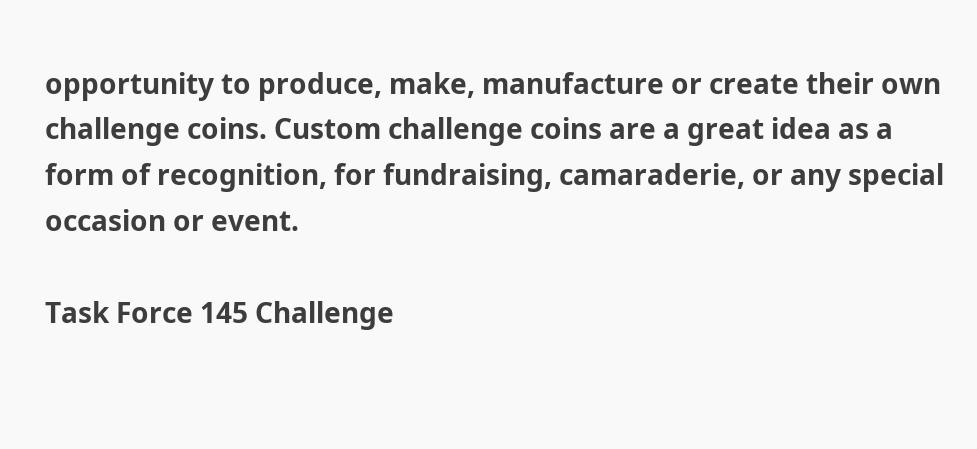opportunity to produce, make, manufacture or create their own challenge coins. Custom challenge coins are a great idea as a form of recognition, for fundraising, camaraderie, or any special occasion or event.

Task Force 145 Challenge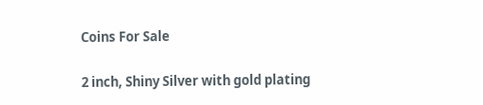Coins For Sale

2 inch, Shiny Silver with gold plating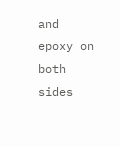and epoxy on both sides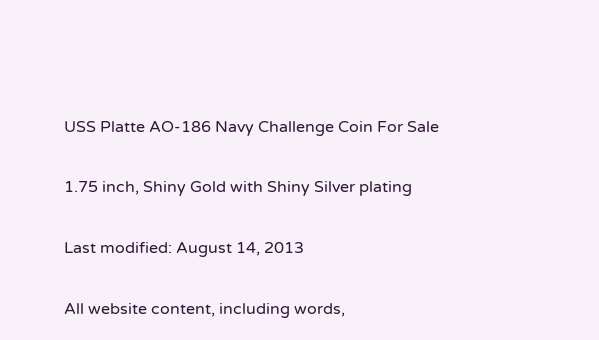USS Platte AO-186 Navy Challenge Coin For Sale

1.75 inch, Shiny Gold with Shiny Silver plating

Last modified: August 14, 2013

All website content, including words,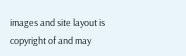images and site layout is copyright of and may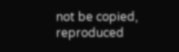not be copied, reproduced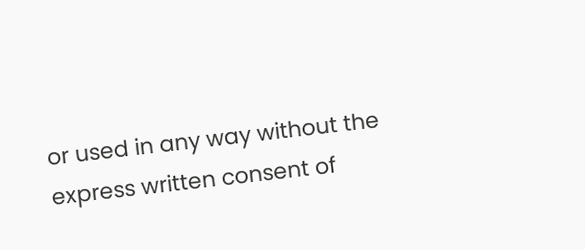or used in any way without the express written consent of